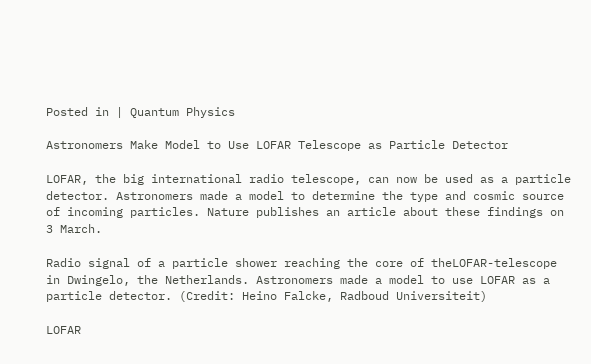Posted in | Quantum Physics

Astronomers Make Model to Use LOFAR Telescope as Particle Detector

LOFAR, the big international radio telescope, can now be used as a particle detector. Astronomers made a model to determine the type and cosmic source of incoming particles. Nature publishes an article about these findings on 3 March.

Radio signal of a particle shower reaching the core of theLOFAR-telescope in Dwingelo, the Netherlands. Astronomers made a model to use LOFAR as a particle detector. (Credit: Heino Falcke, Radboud Universiteit)

LOFAR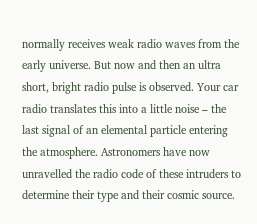normally receives weak radio waves from the early universe. But now and then an ultra short, bright radio pulse is observed. Your car radio translates this into a little noise – the last signal of an elemental particle entering the atmosphere. Astronomers have now unravelled the radio code of these intruders to determine their type and their cosmic source.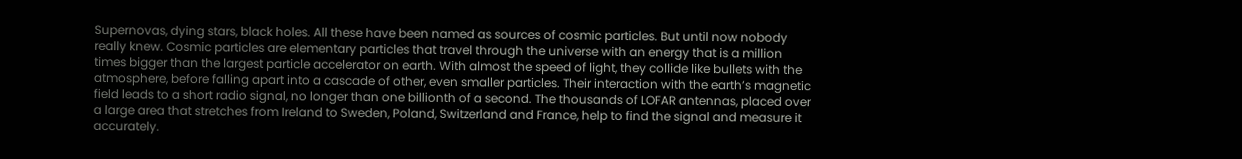Supernovas, dying stars, black holes. All these have been named as sources of cosmic particles. But until now nobody really knew. Cosmic particles are elementary particles that travel through the universe with an energy that is a million times bigger than the largest particle accelerator on earth. With almost the speed of light, they collide like bullets with the atmosphere, before falling apart into a cascade of other, even smaller particles. Their interaction with the earth’s magnetic field leads to a short radio signal, no longer than one billionth of a second. The thousands of LOFAR antennas, placed over a large area that stretches from Ireland to Sweden, Poland, Switzerland and France, help to find the signal and measure it accurately.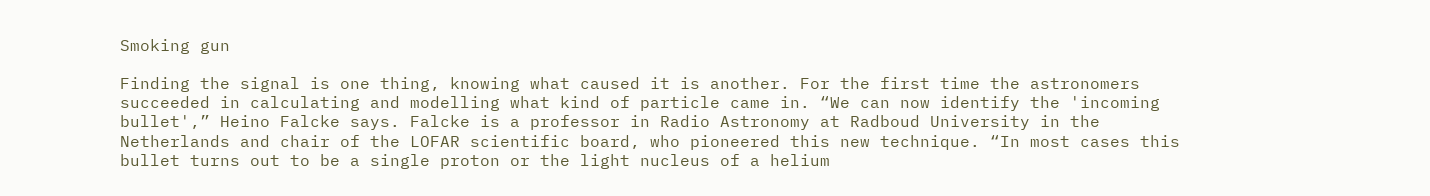Smoking gun

Finding the signal is one thing, knowing what caused it is another. For the first time the astronomers succeeded in calculating and modelling what kind of particle came in. “We can now identify the 'incoming bullet',” Heino Falcke says. Falcke is a professor in Radio Astronomy at Radboud University in the Netherlands and chair of the LOFAR scientific board, who pioneered this new technique. “In most cases this bullet turns out to be a single proton or the light nucleus of a helium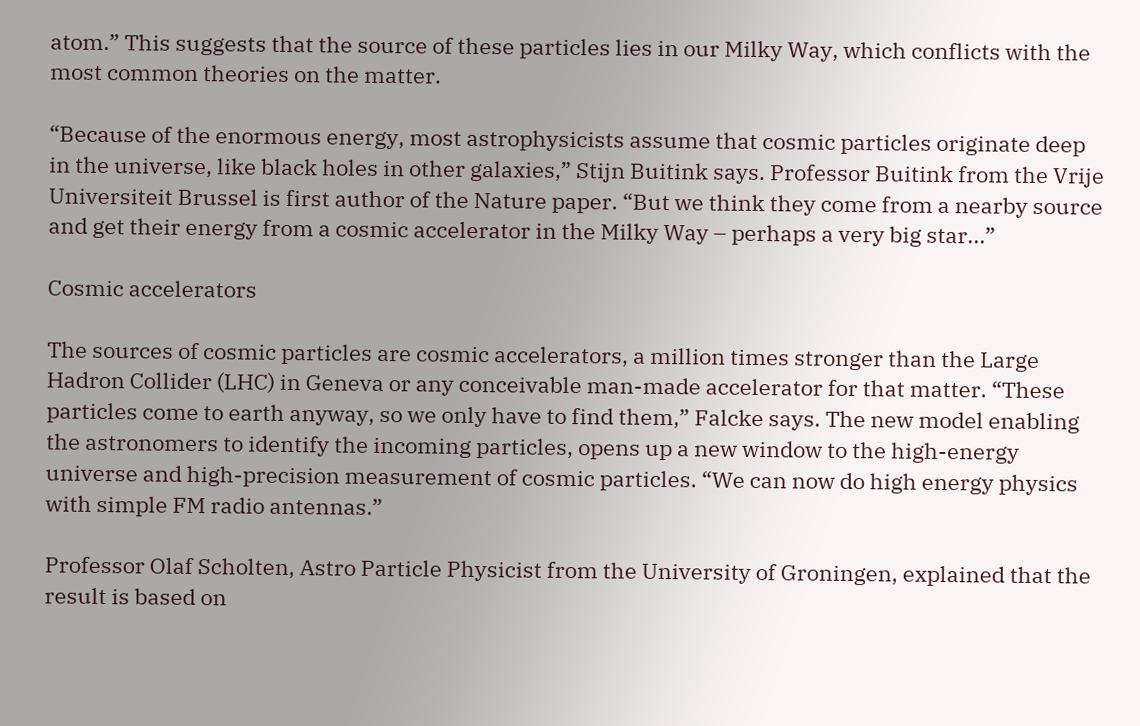atom.” This suggests that the source of these particles lies in our Milky Way, which conflicts with the most common theories on the matter.

“Because of the enormous energy, most astrophysicists assume that cosmic particles originate deep in the universe, like black holes in other galaxies,” Stijn Buitink says. Professor Buitink from the Vrije Universiteit Brussel is first author of the Nature paper. “But we think they come from a nearby source and get their energy from a cosmic accelerator in the Milky Way – perhaps a very big star...”

Cosmic accelerators

The sources of cosmic particles are cosmic accelerators, a million times stronger than the Large Hadron Collider (LHC) in Geneva or any conceivable man-made accelerator for that matter. “These particles come to earth anyway, so we only have to find them,” Falcke says. The new model enabling the astronomers to identify the incoming particles, opens up a new window to the high-energy universe and high-precision measurement of cosmic particles. “We can now do high energy physics with simple FM radio antennas.”

Professor Olaf Scholten, Astro Particle Physicist from the University of Groningen, explained that the result is based on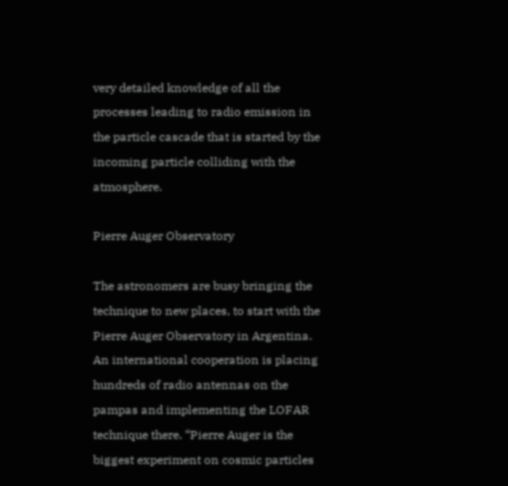very detailed knowledge of all the processes leading to radio emission in the particle cascade that is started by the incoming particle colliding with the atmosphere.

Pierre Auger Observatory

The astronomers are busy bringing the technique to new places, to start with the Pierre Auger Observatory in Argentina. An international cooperation is placing hundreds of radio antennas on the pampas and implementing the LOFAR technique there. “Pierre Auger is the biggest experiment on cosmic particles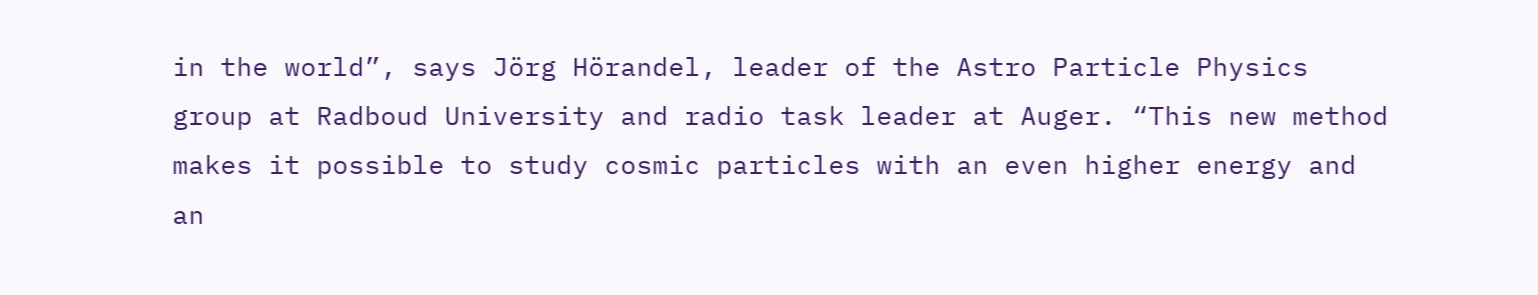in the world”, says Jörg Hörandel, leader of the Astro Particle Physics group at Radboud University and radio task leader at Auger. “This new method makes it possible to study cosmic particles with an even higher energy and an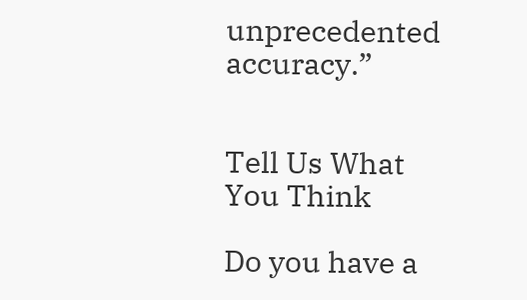unprecedented accuracy.”


Tell Us What You Think

Do you have a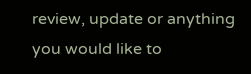review, update or anything you would like to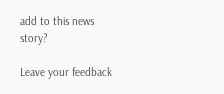add to this news story?

Leave your feedback